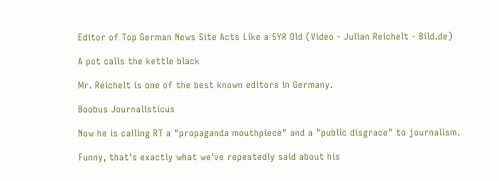Editor of Top German News Site Acts Like a 5YR Old (Video - Julian Reichelt - Bild.de)

A pot calls the kettle black

Mr. Reichelt is one of the best known editors in Germany.

Boobus Journalisticus

Now he is calling RT a "propaganda mouthpiece" and a "public disgrace" to journalism.

Funny, that's exactly what we've repeatedly said about his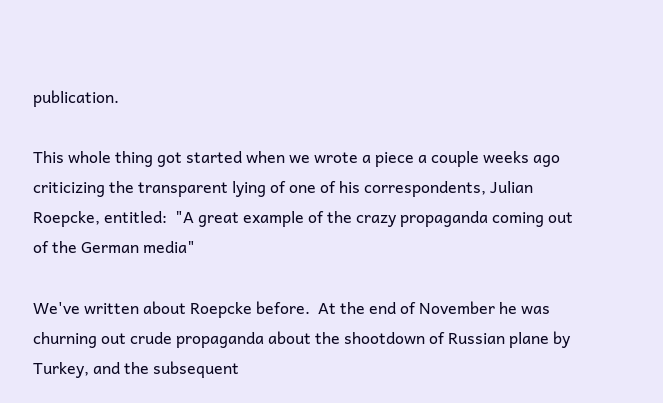publication.

This whole thing got started when we wrote a piece a couple weeks ago criticizing the transparent lying of one of his correspondents, Julian Roepcke, entitled:  "A great example of the crazy propaganda coming out of the German media"

We've written about Roepcke before.  At the end of November he was churning out crude propaganda about the shootdown of Russian plane by Turkey, and the subsequent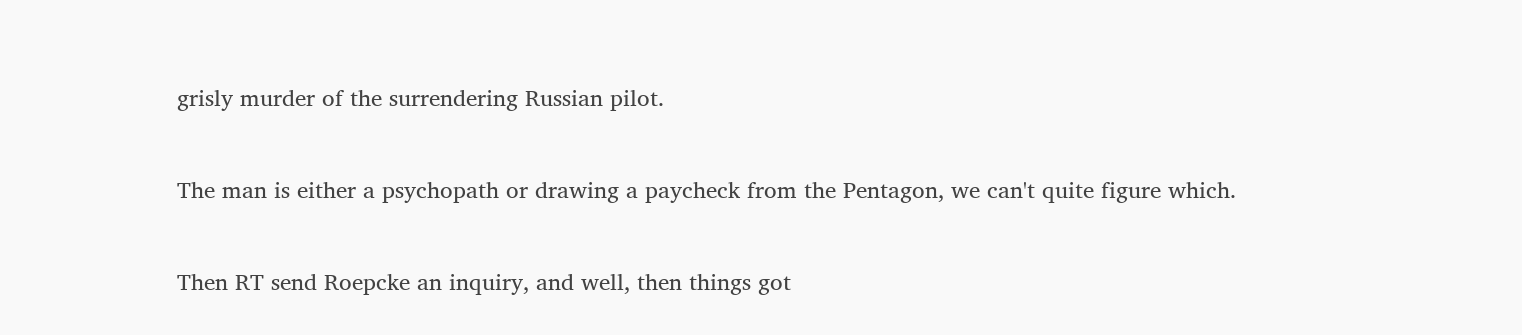grisly murder of the surrendering Russian pilot.

The man is either a psychopath or drawing a paycheck from the Pentagon, we can't quite figure which.

Then RT send Roepcke an inquiry, and well, then things got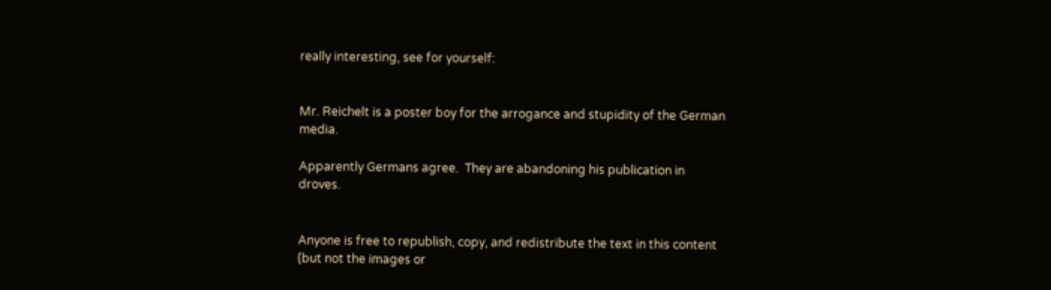really interesting, see for yourself:


Mr. Reichelt is a poster boy for the arrogance and stupidity of the German media.

Apparently Germans agree.  They are abandoning his publication in droves.


Anyone is free to republish, copy, and redistribute the text in this content (but not the images or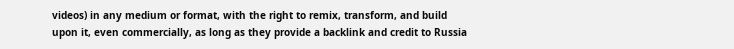videos) in any medium or format, with the right to remix, transform, and build upon it, even commercially, as long as they provide a backlink and credit to Russia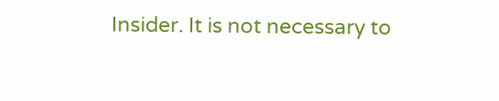Insider. It is not necessary to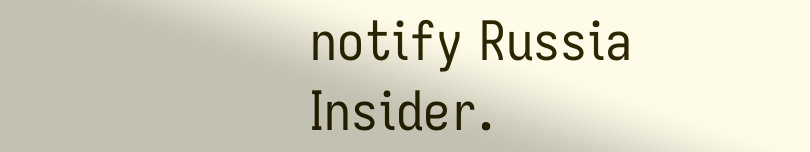notify Russia Insider.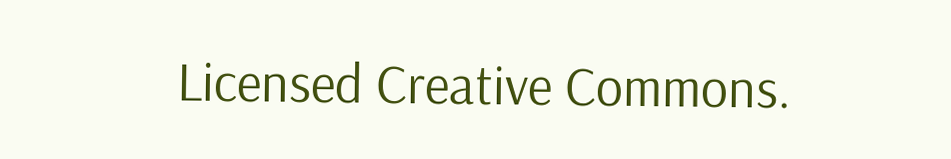Licensed Creative Commons.